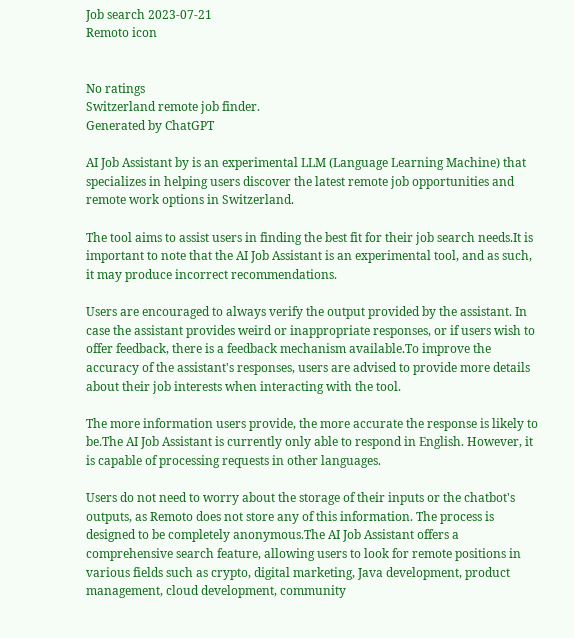Job search 2023-07-21
Remoto icon


No ratings
Switzerland remote job finder.
Generated by ChatGPT

AI Job Assistant by is an experimental LLM (Language Learning Machine) that specializes in helping users discover the latest remote job opportunities and remote work options in Switzerland.

The tool aims to assist users in finding the best fit for their job search needs.It is important to note that the AI Job Assistant is an experimental tool, and as such, it may produce incorrect recommendations.

Users are encouraged to always verify the output provided by the assistant. In case the assistant provides weird or inappropriate responses, or if users wish to offer feedback, there is a feedback mechanism available.To improve the accuracy of the assistant's responses, users are advised to provide more details about their job interests when interacting with the tool.

The more information users provide, the more accurate the response is likely to be.The AI Job Assistant is currently only able to respond in English. However, it is capable of processing requests in other languages.

Users do not need to worry about the storage of their inputs or the chatbot's outputs, as Remoto does not store any of this information. The process is designed to be completely anonymous.The AI Job Assistant offers a comprehensive search feature, allowing users to look for remote positions in various fields such as crypto, digital marketing, Java development, product management, cloud development, community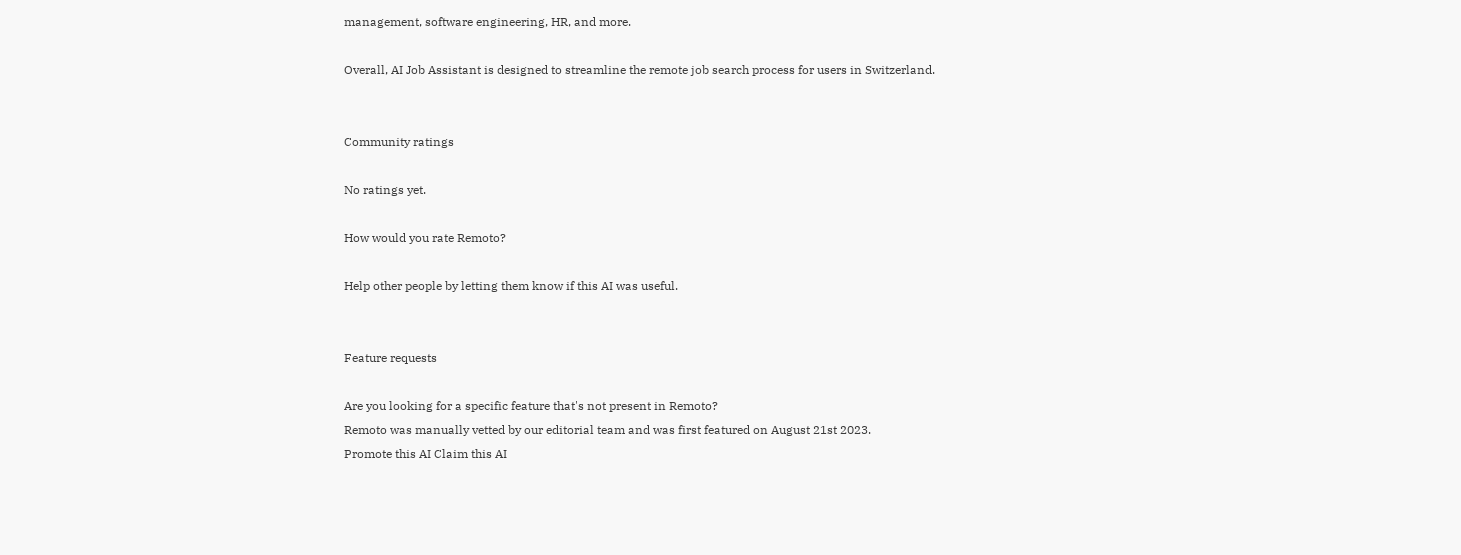management, software engineering, HR, and more.

Overall, AI Job Assistant is designed to streamline the remote job search process for users in Switzerland.


Community ratings

No ratings yet.

How would you rate Remoto?

Help other people by letting them know if this AI was useful.


Feature requests

Are you looking for a specific feature that's not present in Remoto?
Remoto was manually vetted by our editorial team and was first featured on August 21st 2023.
Promote this AI Claim this AI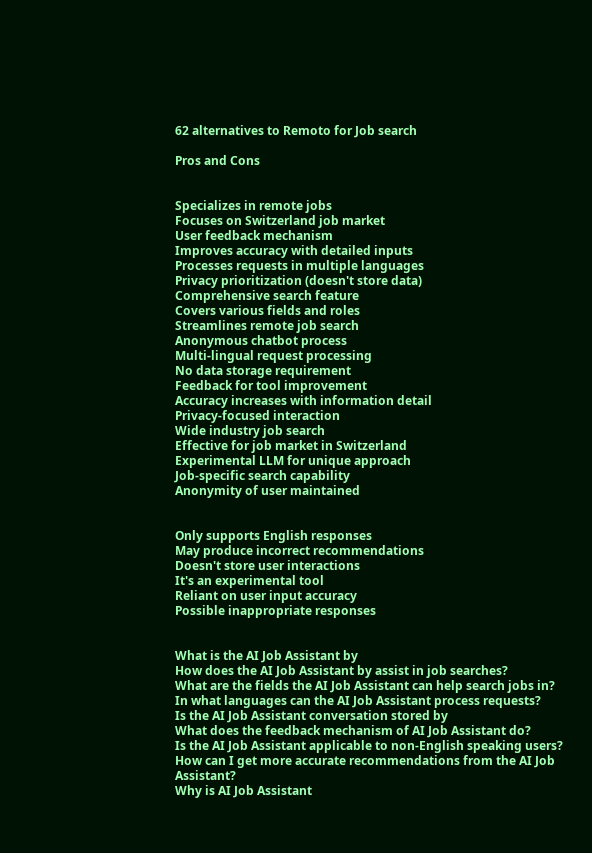62 alternatives to Remoto for Job search

Pros and Cons


Specializes in remote jobs
Focuses on Switzerland job market
User feedback mechanism
Improves accuracy with detailed inputs
Processes requests in multiple languages
Privacy prioritization (doesn't store data)
Comprehensive search feature
Covers various fields and roles
Streamlines remote job search
Anonymous chatbot process
Multi-lingual request processing
No data storage requirement
Feedback for tool improvement
Accuracy increases with information detail
Privacy-focused interaction
Wide industry job search
Effective for job market in Switzerland
Experimental LLM for unique approach
Job-specific search capability
Anonymity of user maintained


Only supports English responses
May produce incorrect recommendations
Doesn't store user interactions
It's an experimental tool
Reliant on user input accuracy
Possible inappropriate responses


What is the AI Job Assistant by
How does the AI Job Assistant by assist in job searches?
What are the fields the AI Job Assistant can help search jobs in?
In what languages can the AI Job Assistant process requests?
Is the AI Job Assistant conversation stored by
What does the feedback mechanism of AI Job Assistant do?
Is the AI Job Assistant applicable to non-English speaking users?
How can I get more accurate recommendations from the AI Job Assistant?
Why is AI Job Assistant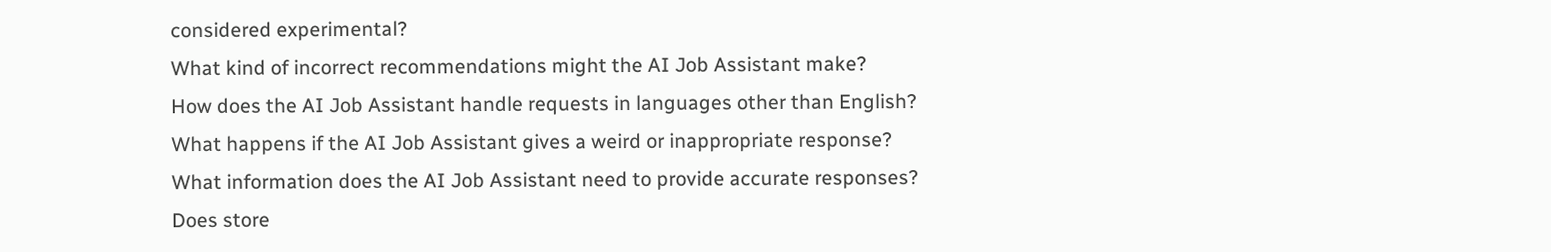considered experimental?
What kind of incorrect recommendations might the AI Job Assistant make?
How does the AI Job Assistant handle requests in languages other than English?
What happens if the AI Job Assistant gives a weird or inappropriate response?
What information does the AI Job Assistant need to provide accurate responses?
Does store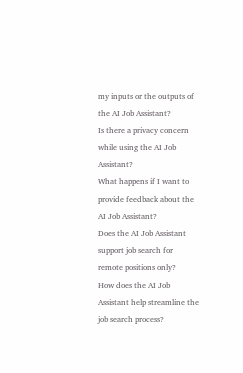my inputs or the outputs of the AI Job Assistant?
Is there a privacy concern while using the AI Job Assistant?
What happens if I want to provide feedback about the AI Job Assistant?
Does the AI Job Assistant support job search for remote positions only?
How does the AI Job Assistant help streamline the job search process?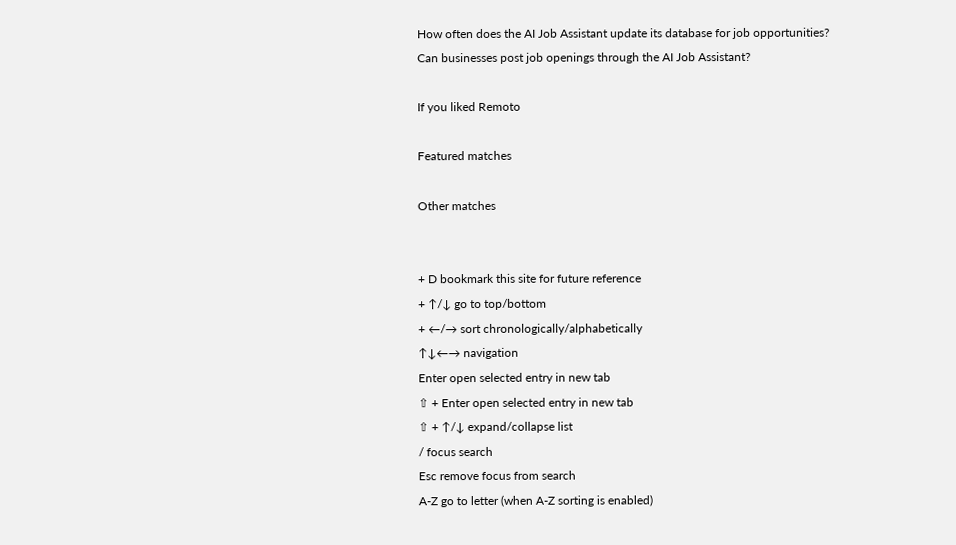How often does the AI Job Assistant update its database for job opportunities?
Can businesses post job openings through the AI Job Assistant?

If you liked Remoto

Featured matches

Other matches


+ D bookmark this site for future reference
+ ↑/↓ go to top/bottom
+ ←/→ sort chronologically/alphabetically
↑↓←→ navigation
Enter open selected entry in new tab
⇧ + Enter open selected entry in new tab
⇧ + ↑/↓ expand/collapse list
/ focus search
Esc remove focus from search
A-Z go to letter (when A-Z sorting is enabled)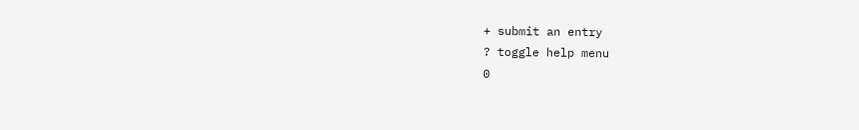+ submit an entry
? toggle help menu
0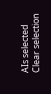AIs selected
Clear selection